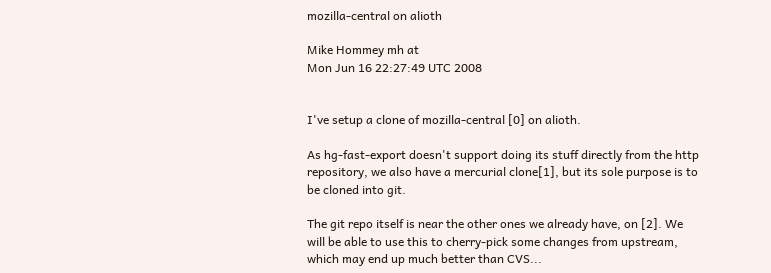mozilla-central on alioth

Mike Hommey mh at
Mon Jun 16 22:27:49 UTC 2008


I've setup a clone of mozilla-central [0] on alioth.

As hg-fast-export doesn't support doing its stuff directly from the http
repository, we also have a mercurial clone[1], but its sole purpose is to
be cloned into git.

The git repo itself is near the other ones we already have, on [2]. We
will be able to use this to cherry-pick some changes from upstream,
which may end up much better than CVS...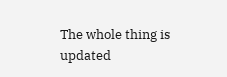The whole thing is updated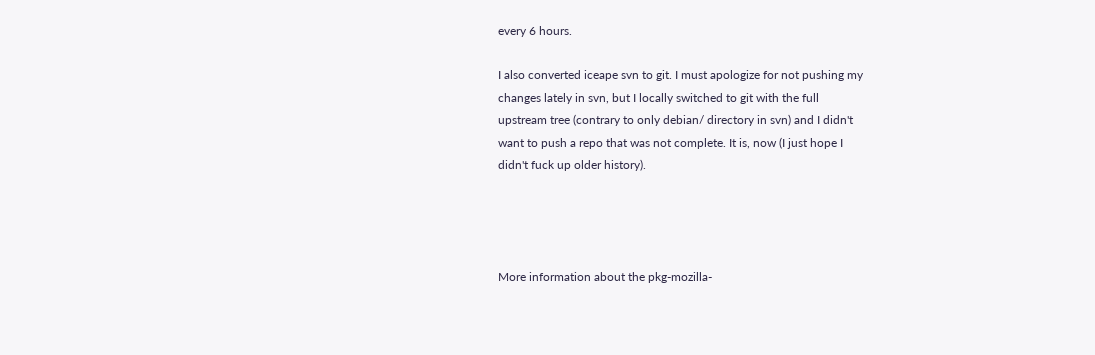every 6 hours.

I also converted iceape svn to git. I must apologize for not pushing my
changes lately in svn, but I locally switched to git with the full
upstream tree (contrary to only debian/ directory in svn) and I didn't
want to push a repo that was not complete. It is, now (I just hope I
didn't fuck up older history).




More information about the pkg-mozilla-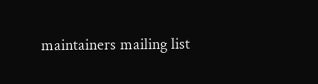maintainers mailing list